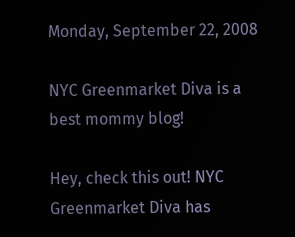Monday, September 22, 2008

NYC Greenmarket Diva is a best mommy blog!

Hey, check this out! NYC Greenmarket Diva has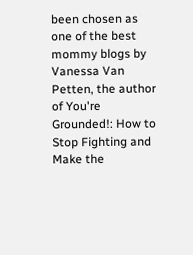been chosen as one of the best mommy blogs by Vanessa Van Petten, the author of You're Grounded!: How to Stop Fighting and Make the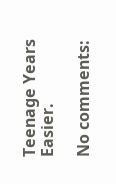Teenage Years Easier.

No comments: